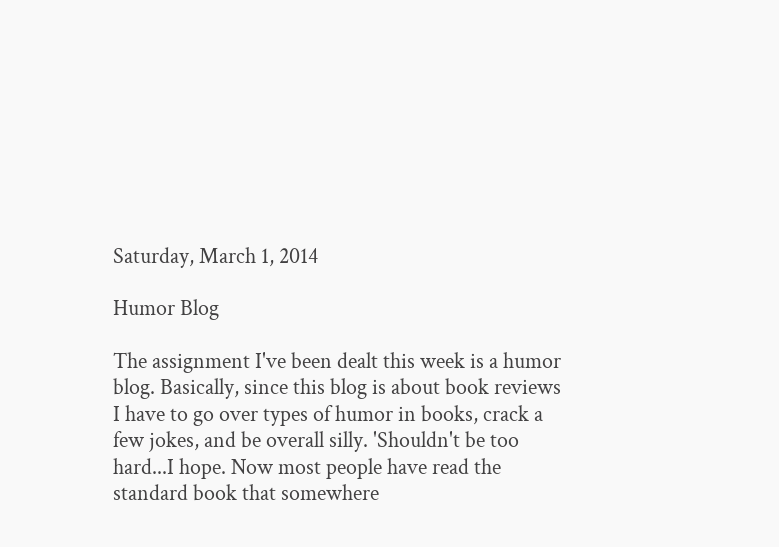Saturday, March 1, 2014

Humor Blog

The assignment I've been dealt this week is a humor blog. Basically, since this blog is about book reviews I have to go over types of humor in books, crack a few jokes, and be overall silly. 'Shouldn't be too hard...I hope. Now most people have read the standard book that somewhere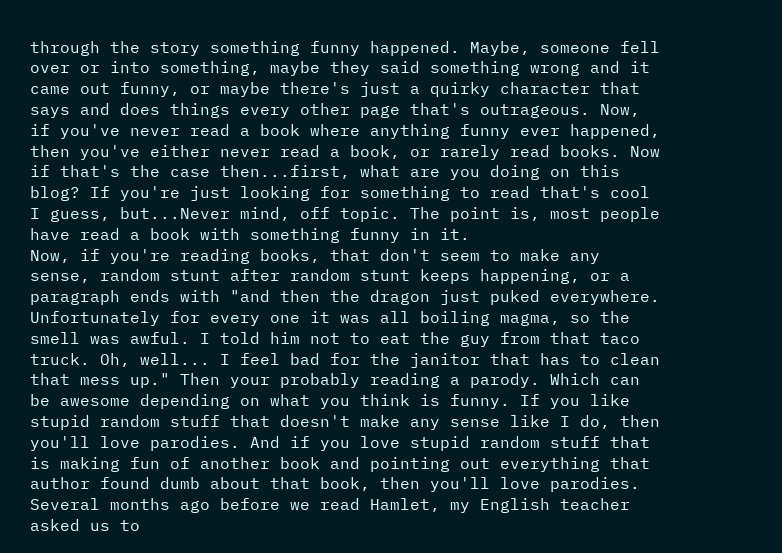through the story something funny happened. Maybe, someone fell over or into something, maybe they said something wrong and it came out funny, or maybe there's just a quirky character that says and does things every other page that's outrageous. Now, if you've never read a book where anything funny ever happened, then you've either never read a book, or rarely read books. Now if that's the case then...first, what are you doing on this blog? If you're just looking for something to read that's cool I guess, but...Never mind, off topic. The point is, most people have read a book with something funny in it.
Now, if you're reading books, that don't seem to make any sense, random stunt after random stunt keeps happening, or a paragraph ends with "and then the dragon just puked everywhere. Unfortunately for every one it was all boiling magma, so the smell was awful. I told him not to eat the guy from that taco truck. Oh, well... I feel bad for the janitor that has to clean that mess up." Then your probably reading a parody. Which can be awesome depending on what you think is funny. If you like stupid random stuff that doesn't make any sense like I do, then you'll love parodies. And if you love stupid random stuff that is making fun of another book and pointing out everything that author found dumb about that book, then you'll love parodies. Several months ago before we read Hamlet, my English teacher asked us to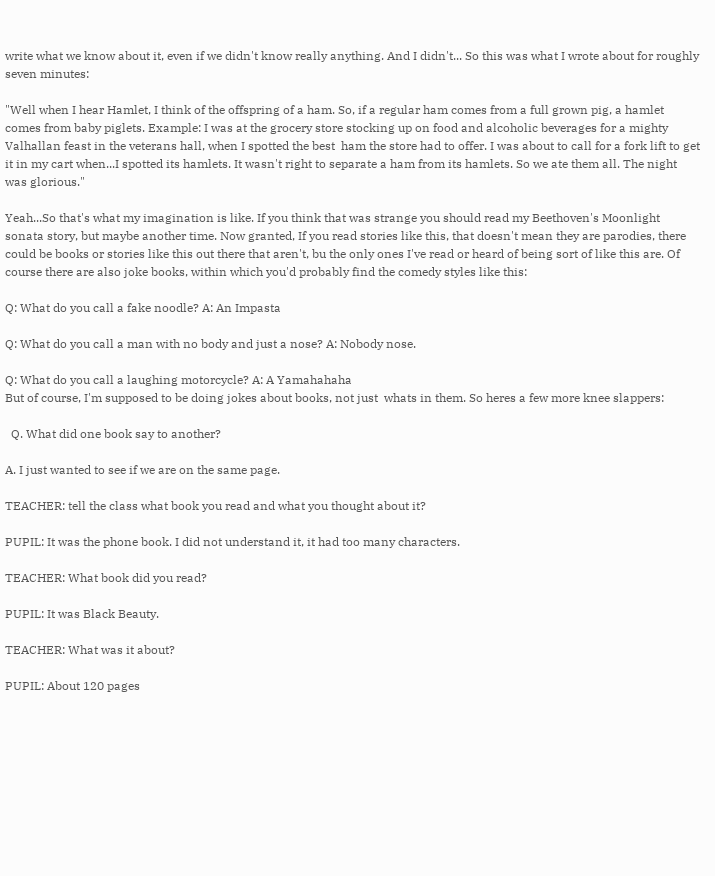write what we know about it, even if we didn't know really anything. And I didn't... So this was what I wrote about for roughly seven minutes:

"Well when I hear Hamlet, I think of the offspring of a ham. So, if a regular ham comes from a full grown pig, a hamlet comes from baby piglets. Example: I was at the grocery store stocking up on food and alcoholic beverages for a mighty Valhallan feast in the veterans hall, when I spotted the best  ham the store had to offer. I was about to call for a fork lift to get it in my cart when...I spotted its hamlets. It wasn't right to separate a ham from its hamlets. So we ate them all. The night was glorious."

Yeah...So that's what my imagination is like. If you think that was strange you should read my Beethoven's Moonlight sonata story, but maybe another time. Now granted, If you read stories like this, that doesn't mean they are parodies, there could be books or stories like this out there that aren't, bu the only ones I've read or heard of being sort of like this are. Of course there are also joke books, within which you'd probably find the comedy styles like this:

Q: What do you call a fake noodle? A: An Impasta

Q: What do you call a man with no body and just a nose? A: Nobody nose.

Q: What do you call a laughing motorcycle? A: A Yamahahaha
But of course, I'm supposed to be doing jokes about books, not just  whats in them. So heres a few more knee slappers:

  Q. What did one book say to another?

A. I just wanted to see if we are on the same page.

TEACHER: tell the class what book you read and what you thought about it?

PUPIL: It was the phone book. I did not understand it, it had too many characters.

TEACHER: What book did you read?

PUPIL: It was Black Beauty.

TEACHER: What was it about?

PUPIL: About 120 pages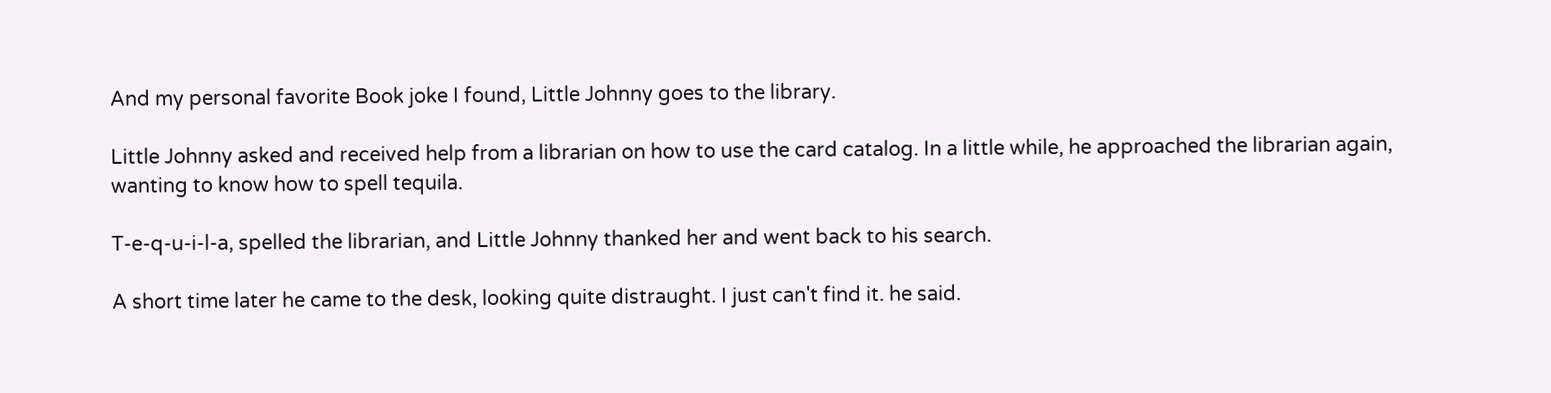And my personal favorite Book joke I found, Little Johnny goes to the library.

Little Johnny asked and received help from a librarian on how to use the card catalog. In a little while, he approached the librarian again, wanting to know how to spell tequila.

T-e-q-u-i-l-a, spelled the librarian, and Little Johnny thanked her and went back to his search.

A short time later he came to the desk, looking quite distraught. I just can't find it. he said.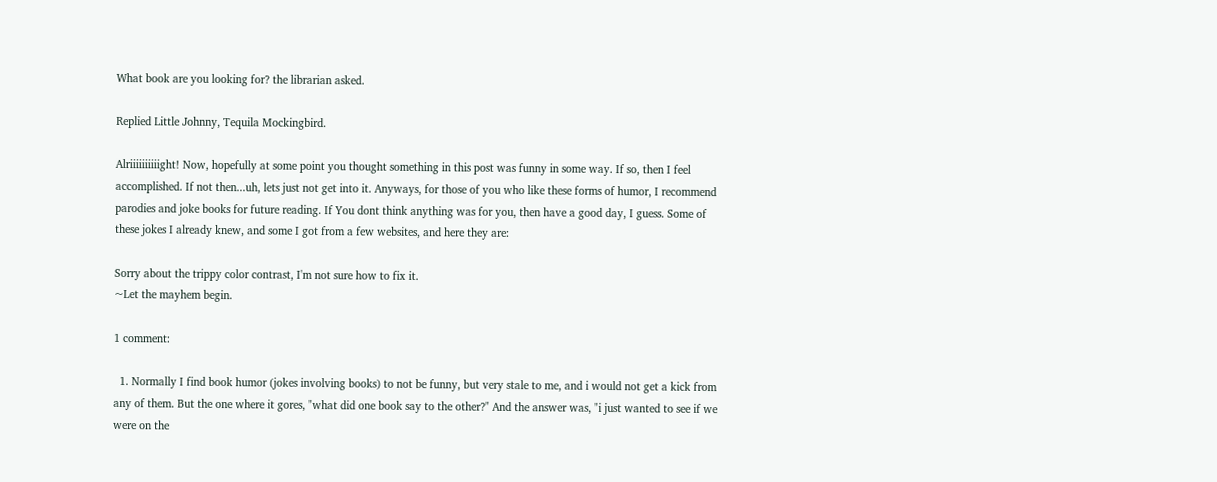What book are you looking for? the librarian asked.

Replied Little Johnny, Tequila Mockingbird.

Alriiiiiiiiiight! Now, hopefully at some point you thought something in this post was funny in some way. If so, then I feel accomplished. If not then...uh, lets just not get into it. Anyways, for those of you who like these forms of humor, I recommend parodies and joke books for future reading. If You dont think anything was for you, then have a good day, I guess. Some of these jokes I already knew, and some I got from a few websites, and here they are:

Sorry about the trippy color contrast, I'm not sure how to fix it.
~Let the mayhem begin.

1 comment:

  1. Normally I find book humor (jokes involving books) to not be funny, but very stale to me, and i would not get a kick from any of them. But the one where it gores, "what did one book say to the other?" And the answer was, "i just wanted to see if we were on the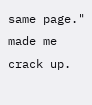same page." made me crack up.